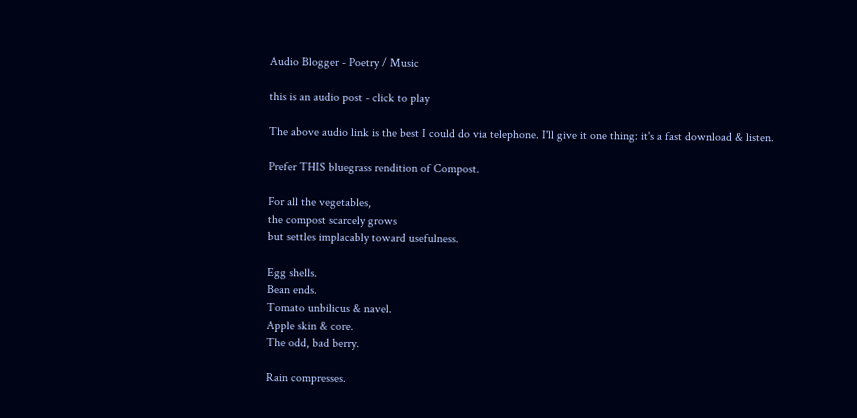Audio Blogger - Poetry / Music

this is an audio post - click to play

The above audio link is the best I could do via telephone. I'll give it one thing: it's a fast download & listen.

Prefer THIS bluegrass rendition of Compost.

For all the vegetables,
the compost scarcely grows
but settles implacably toward usefulness.

Egg shells.
Bean ends.
Tomato unbilicus & navel.
Apple skin & core.
The odd, bad berry.

Rain compresses.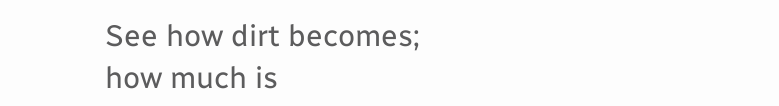See how dirt becomes;
how much is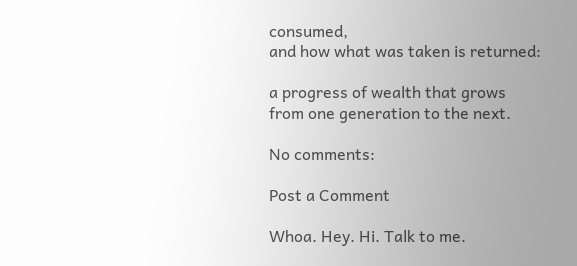consumed,
and how what was taken is returned:

a progress of wealth that grows
from one generation to the next.

No comments:

Post a Comment

Whoa. Hey. Hi. Talk to me.